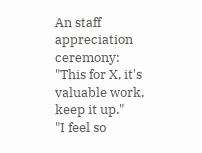An staff appreciation ceremony:
"This for X, it's valuable work, keep it up."
"I feel so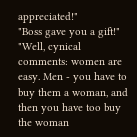appreciated!"
"Boss gave you a gift!"
"Well, cynical comments: women are easy. Men - you have to buy them a woman, and then you have too buy the woman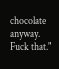chocolate anyway. Fuck that."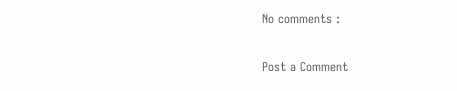No comments :

Post a Comment